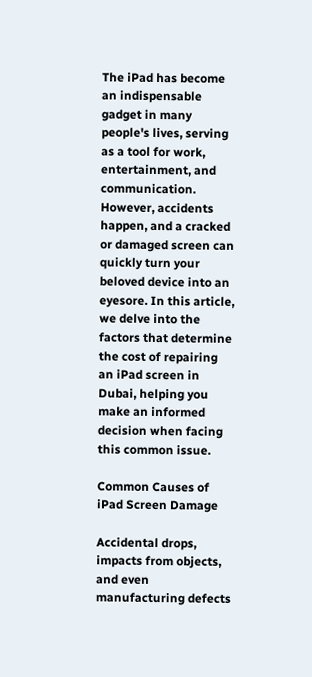The iPad has become an indispensable gadget in many people's lives, serving as a tool for work, entertainment, and communication. However, accidents happen, and a cracked or damaged screen can quickly turn your beloved device into an eyesore. In this article, we delve into the factors that determine the cost of repairing an iPad screen in Dubai, helping you make an informed decision when facing this common issue.

Common Causes of iPad Screen Damage

Accidental drops, impacts from objects, and even manufacturing defects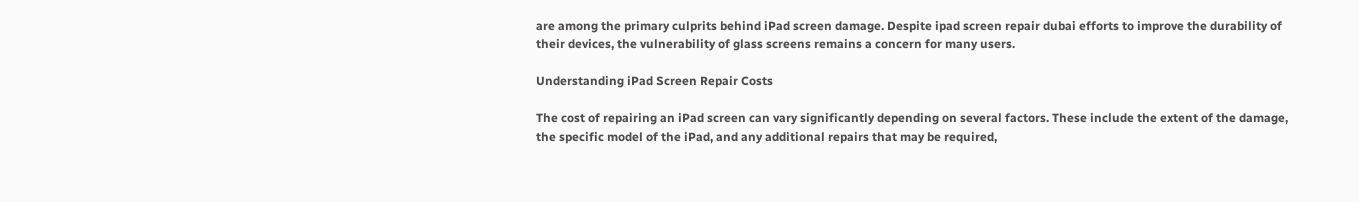are among the primary culprits behind iPad screen damage. Despite ipad screen repair dubai efforts to improve the durability of their devices, the vulnerability of glass screens remains a concern for many users.

Understanding iPad Screen Repair Costs

The cost of repairing an iPad screen can vary significantly depending on several factors. These include the extent of the damage, the specific model of the iPad, and any additional repairs that may be required,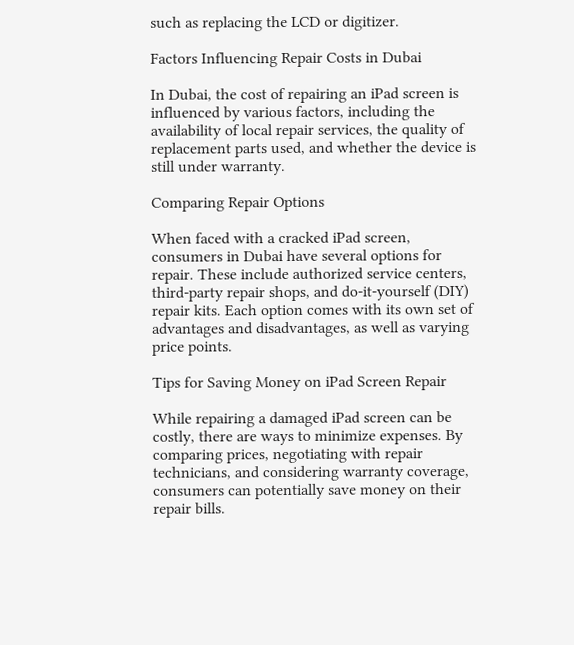such as replacing the LCD or digitizer.

Factors Influencing Repair Costs in Dubai

In Dubai, the cost of repairing an iPad screen is influenced by various factors, including the availability of local repair services, the quality of replacement parts used, and whether the device is still under warranty.

Comparing Repair Options

When faced with a cracked iPad screen, consumers in Dubai have several options for repair. These include authorized service centers, third-party repair shops, and do-it-yourself (DIY) repair kits. Each option comes with its own set of advantages and disadvantages, as well as varying price points.

Tips for Saving Money on iPad Screen Repair

While repairing a damaged iPad screen can be costly, there are ways to minimize expenses. By comparing prices, negotiating with repair technicians, and considering warranty coverage, consumers can potentially save money on their repair bills.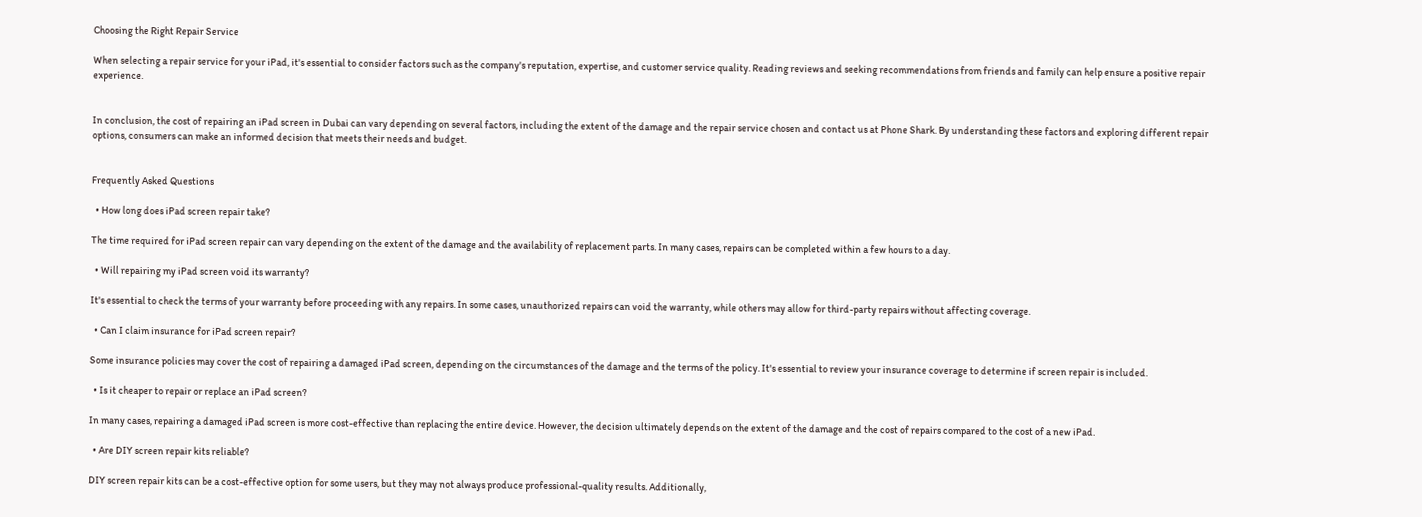Choosing the Right Repair Service

When selecting a repair service for your iPad, it's essential to consider factors such as the company's reputation, expertise, and customer service quality. Reading reviews and seeking recommendations from friends and family can help ensure a positive repair experience.


In conclusion, the cost of repairing an iPad screen in Dubai can vary depending on several factors, including the extent of the damage and the repair service chosen and contact us at Phone Shark. By understanding these factors and exploring different repair options, consumers can make an informed decision that meets their needs and budget.


Frequently Asked Questions

  • How long does iPad screen repair take?

The time required for iPad screen repair can vary depending on the extent of the damage and the availability of replacement parts. In many cases, repairs can be completed within a few hours to a day.

  • Will repairing my iPad screen void its warranty?

It's essential to check the terms of your warranty before proceeding with any repairs. In some cases, unauthorized repairs can void the warranty, while others may allow for third-party repairs without affecting coverage.

  • Can I claim insurance for iPad screen repair?

Some insurance policies may cover the cost of repairing a damaged iPad screen, depending on the circumstances of the damage and the terms of the policy. It's essential to review your insurance coverage to determine if screen repair is included.

  • Is it cheaper to repair or replace an iPad screen?

In many cases, repairing a damaged iPad screen is more cost-effective than replacing the entire device. However, the decision ultimately depends on the extent of the damage and the cost of repairs compared to the cost of a new iPad.

  • Are DIY screen repair kits reliable?

DIY screen repair kits can be a cost-effective option for some users, but they may not always produce professional-quality results. Additionally,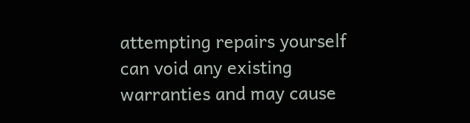attempting repairs yourself can void any existing warranties and may cause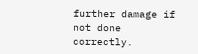further damage if not done correctly.